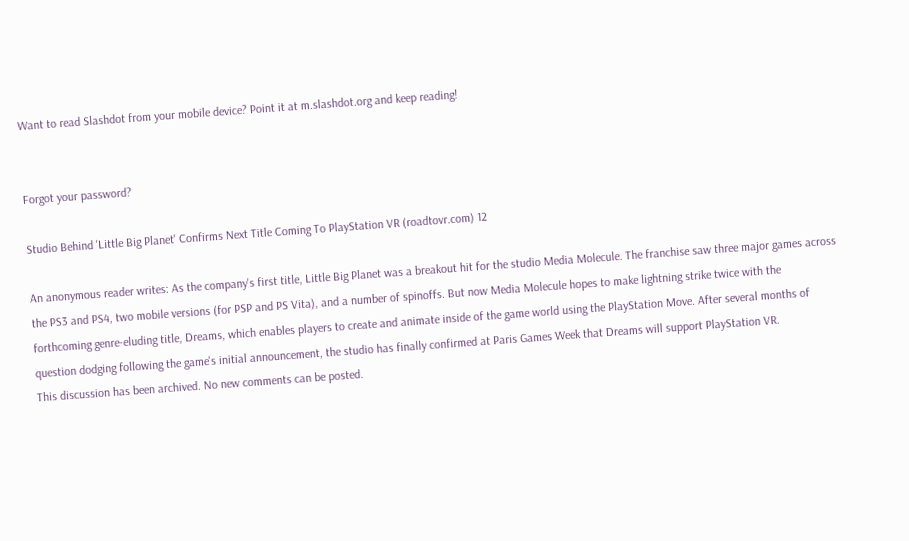Want to read Slashdot from your mobile device? Point it at m.slashdot.org and keep reading!


Forgot your password?

Studio Behind 'Little Big Planet' Confirms Next Title Coming To PlayStation VR (roadtovr.com) 12

An anonymous reader writes: As the company's first title, Little Big Planet was a breakout hit for the studio Media Molecule. The franchise saw three major games across the PS3 and PS4, two mobile versions (for PSP and PS Vita), and a number of spinoffs. But now Media Molecule hopes to make lightning strike twice with the forthcoming genre-eluding title, Dreams, which enables players to create and animate inside of the game world using the PlayStation Move. After several months of question dodging following the game's initial announcement, the studio has finally confirmed at Paris Games Week that Dreams will support PlayStation VR.
This discussion has been archived. No new comments can be posted.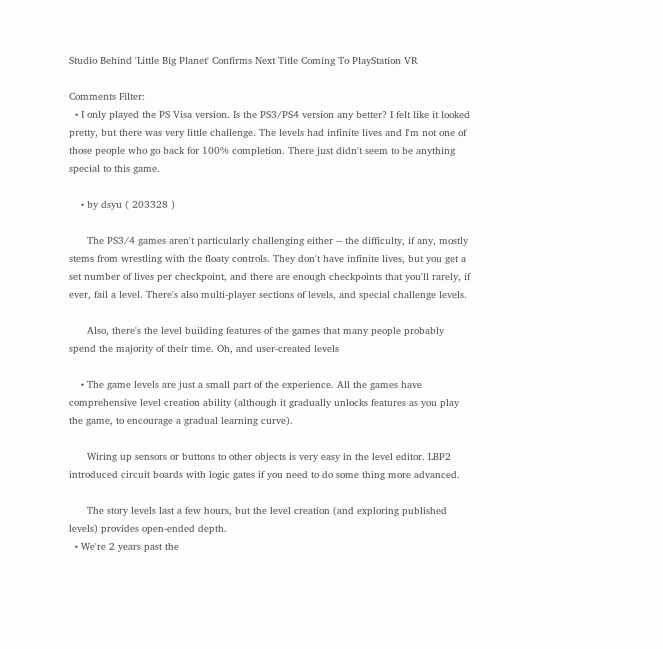Studio Behind 'Little Big Planet' Confirms Next Title Coming To PlayStation VR

Comments Filter:
  • I only played the PS Visa version. Is the PS3/PS4 version any better? I felt like it looked pretty, but there was very little challenge. The levels had infinite lives and I'm not one of those people who go back for 100% completion. There just didn't seem to be anything special to this game.

    • by dsyu ( 203328 )

      The PS3/4 games aren't particularly challenging either -- the difficulty, if any, mostly stems from wrestling with the floaty controls. They don't have infinite lives, but you get a set number of lives per checkpoint, and there are enough checkpoints that you'll rarely, if ever, fail a level. There's also multi-player sections of levels, and special challenge levels.

      Also, there's the level building features of the games that many people probably spend the majority of their time. Oh, and user-created levels

    • The game levels are just a small part of the experience. All the games have comprehensive level creation ability (although it gradually unlocks features as you play the game, to encourage a gradual learning curve).

      Wiring up sensors or buttons to other objects is very easy in the level editor. LBP2 introduced circuit boards with logic gates if you need to do some thing more advanced.

      The story levels last a few hours, but the level creation (and exploring published levels) provides open-ended depth.
  • We're 2 years past the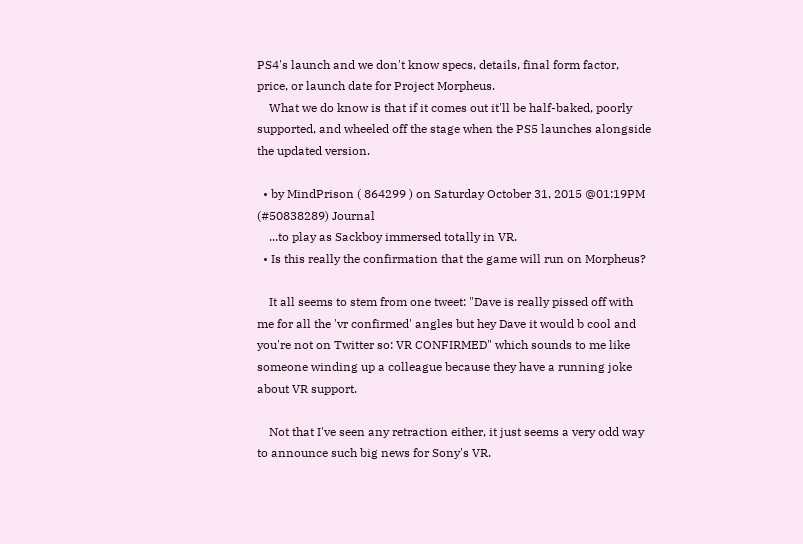PS4's launch and we don't know specs, details, final form factor, price, or launch date for Project Morpheus.
    What we do know is that if it comes out it'll be half-baked, poorly supported, and wheeled off the stage when the PS5 launches alongside the updated version.

  • by MindPrison ( 864299 ) on Saturday October 31, 2015 @01:19PM (#50838289) Journal
    ...to play as Sackboy immersed totally in VR.
  • Is this really the confirmation that the game will run on Morpheus?

    It all seems to stem from one tweet: "Dave is really pissed off with me for all the 'vr confirmed' angles but hey Dave it would b cool and you're not on Twitter so: VR CONFIRMED" which sounds to me like someone winding up a colleague because they have a running joke about VR support.

    Not that I've seen any retraction either, it just seems a very odd way to announce such big news for Sony's VR.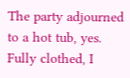The party adjourned to a hot tub, yes. Fully clothed, I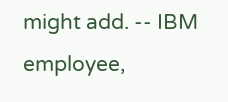might add. -- IBM employee,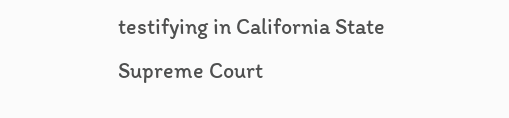testifying in California State Supreme Court